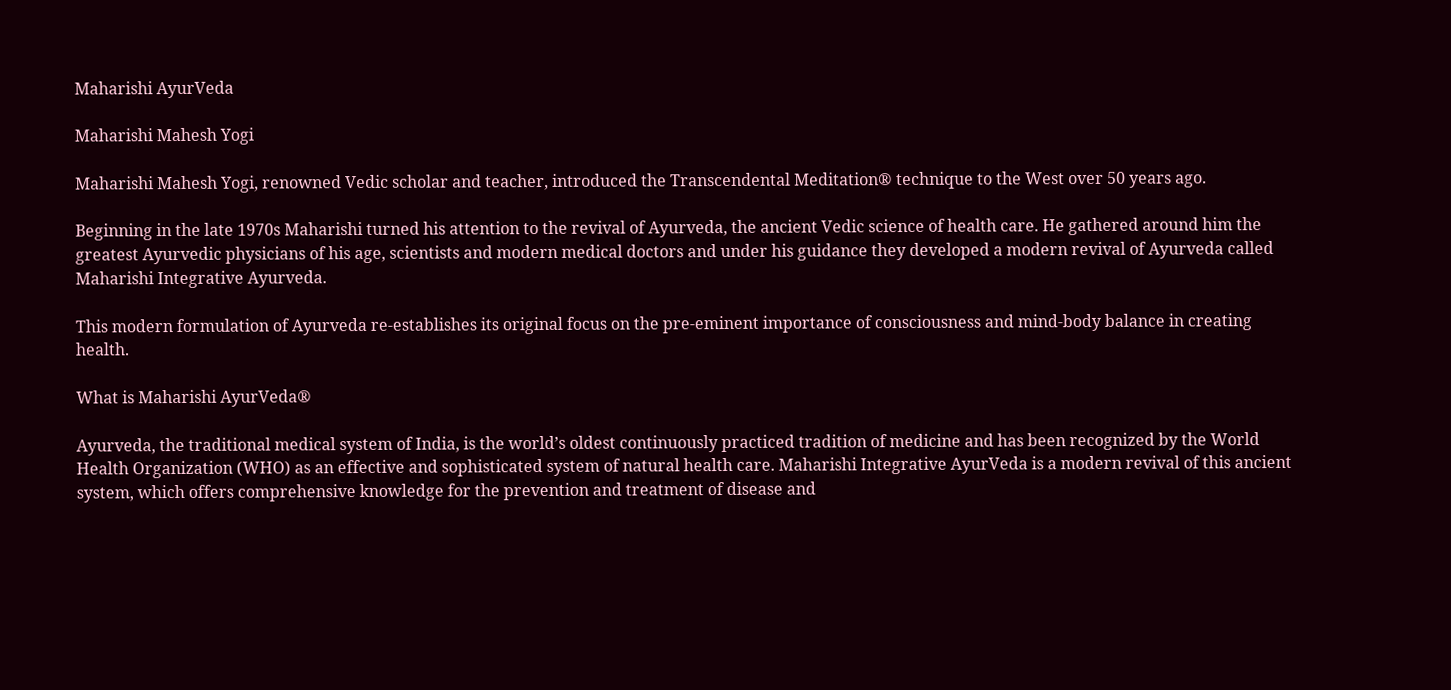Maharishi AyurVeda

Maharishi Mahesh Yogi

Maharishi Mahesh Yogi, renowned Vedic scholar and teacher, introduced the Transcendental Meditation® technique to the West over 50 years ago.

Beginning in the late 1970s Maharishi turned his attention to the revival of Ayurveda, the ancient Vedic science of health care. He gathered around him the greatest Ayurvedic physicians of his age, scientists and modern medical doctors and under his guidance they developed a modern revival of Ayurveda called Maharishi Integrative Ayurveda.

This modern formulation of Ayurveda re-establishes its original focus on the pre-eminent importance of consciousness and mind-body balance in creating health.

What is Maharishi AyurVeda®

Ayurveda, the traditional medical system of India, is the world’s oldest continuously practiced tradition of medicine and has been recognized by the World Health Organization (WHO) as an effective and sophisticated system of natural health care. Maharishi Integrative AyurVeda is a modern revival of this ancient system, which offers comprehensive knowledge for the prevention and treatment of disease and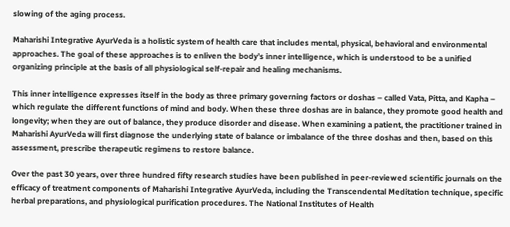slowing of the aging process.

Maharishi Integrative AyurVeda is a holistic system of health care that includes mental, physical, behavioral and environmental approaches. The goal of these approaches is to enliven the body’s inner intelligence, which is understood to be a unified organizing principle at the basis of all physiological self-repair and healing mechanisms.

This inner intelligence expresses itself in the body as three primary governing factors or doshas – called Vata, Pitta, and Kapha – which regulate the different functions of mind and body. When these three doshas are in balance, they promote good health and longevity; when they are out of balance, they produce disorder and disease. When examining a patient, the practitioner trained in Maharishi AyurVeda will first diagnose the underlying state of balance or imbalance of the three doshas and then, based on this assessment, prescribe therapeutic regimens to restore balance.

Over the past 30 years, over three hundred fifty research studies have been published in peer-reviewed scientific journals on the efficacy of treatment components of Maharishi Integrative AyurVeda, including the Transcendental Meditation technique, specific herbal preparations, and physiological purification procedures. The National Institutes of Health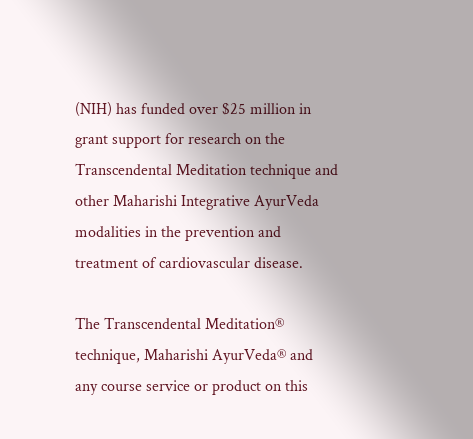(NIH) has funded over $25 million in grant support for research on the Transcendental Meditation technique and other Maharishi Integrative AyurVeda modalities in the prevention and treatment of cardiovascular disease.

The Transcendental Meditation® technique, Maharishi AyurVeda® and any course service or product on this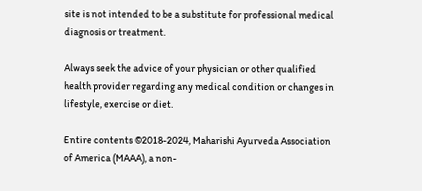site is not intended to be a substitute for professional medical diagnosis or treatment.

Always seek the advice of your physician or other qualified health provider regarding any medical condition or changes in lifestyle, exercise or diet.

Entire contents ©2018-2024, Maharishi Ayurveda Association of America (MAAA), a non-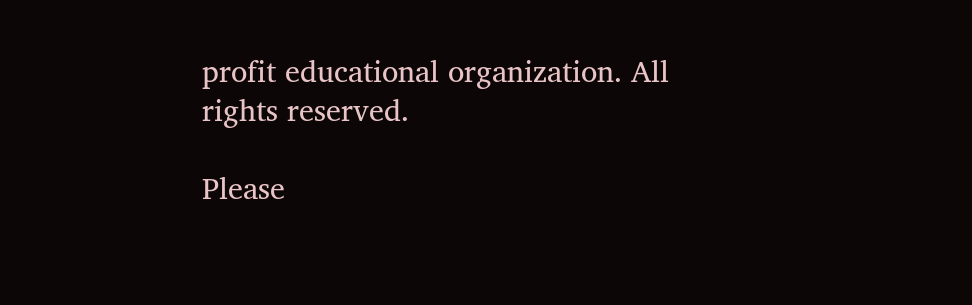profit educational organization. All rights reserved.

Please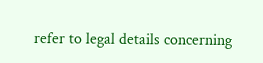refer to legal details concerning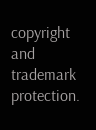copyright and trademark protection.